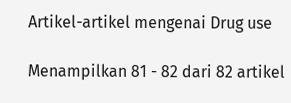Artikel-artikel mengenai Drug use

Menampilkan 81 - 82 dari 82 artikel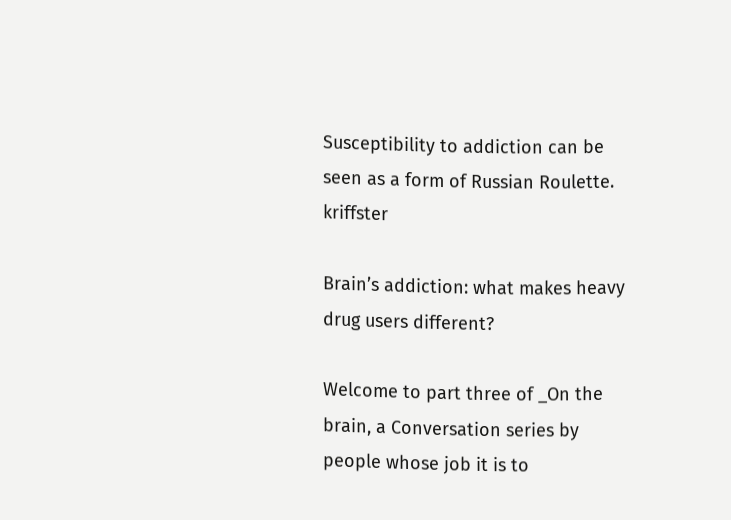Susceptibility to addiction can be seen as a form of Russian Roulette. kriffster

Brain’s addiction: what makes heavy drug users different?

Welcome to part three of _On the brain, a Conversation series by people whose job it is to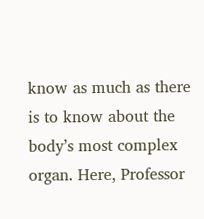know as much as there is to know about the body’s most complex organ. Here, Professor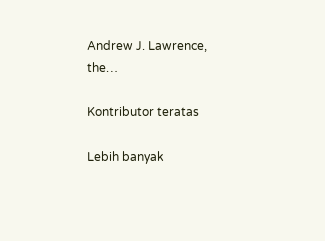Andrew J. Lawrence, the…

Kontributor teratas

Lebih banyak